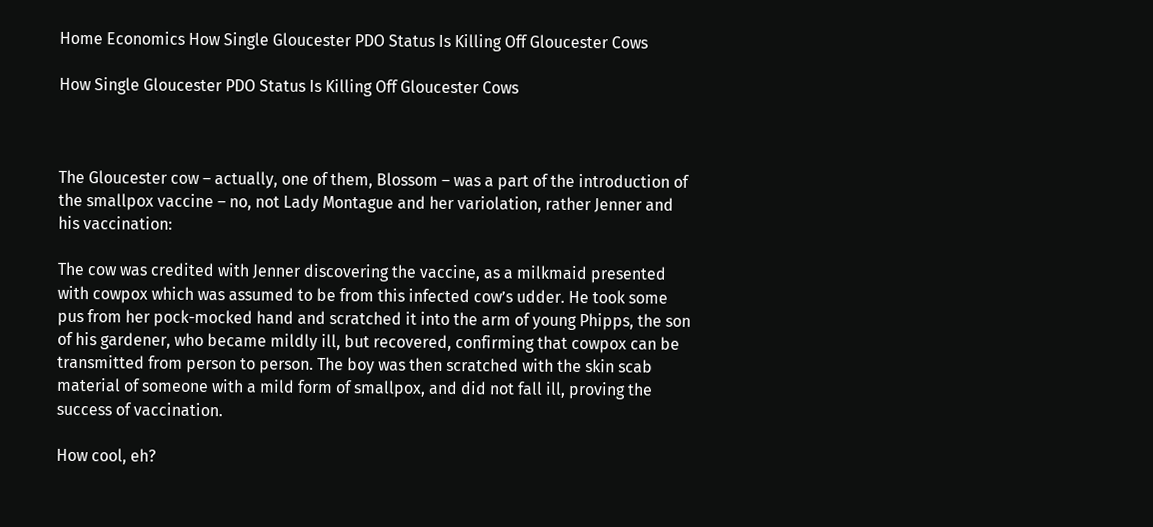Home Economics How Single Gloucester PDO Status Is Killing Off Gloucester Cows

How Single Gloucester PDO Status Is Killing Off Gloucester Cows



The Gloucester cow – actually, one of them, Blossom – was a part of the introduction of the smallpox vaccine – no, not Lady Montague and her variolation, rather Jenner and his vaccination:

The cow was credited with Jenner discovering the vaccine, as a milkmaid presented with cowpox which was assumed to be from this infected cow’s udder. He took some pus from her pock-mocked hand and scratched it into the arm of young Phipps, the son of his gardener, who became mildly ill, but recovered, confirming that cowpox can be transmitted from person to person. The boy was then scratched with the skin scab material of someone with a mild form of smallpox, and did not fall ill, proving the success of vaccination.

How cool, eh?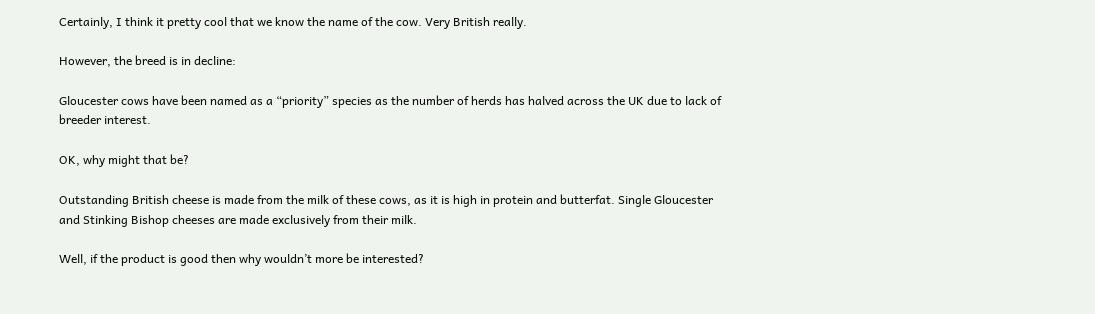Certainly, I think it pretty cool that we know the name of the cow. Very British really.

However, the breed is in decline:

Gloucester cows have been named as a “priority” species as the number of herds has halved across the UK due to lack of breeder interest.

OK, why might that be?

Outstanding British cheese is made from the milk of these cows, as it is high in protein and butterfat. Single Gloucester and Stinking Bishop cheeses are made exclusively from their milk.

Well, if the product is good then why wouldn’t more be interested?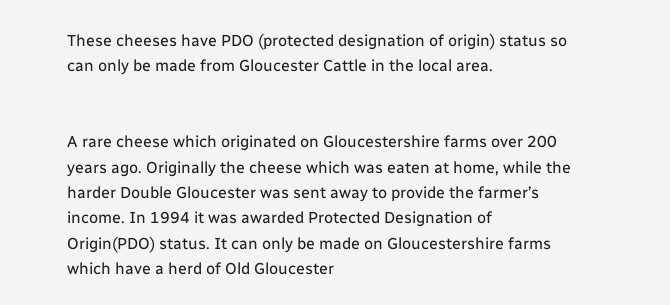These cheeses have PDO (protected designation of origin) status so can only be made from Gloucester Cattle in the local area.


A rare cheese which originated on Gloucestershire farms over 200 years ago. Originally the cheese which was eaten at home, while the harder Double Gloucester was sent away to provide the farmer’s income. In 1994 it was awarded Protected Designation of Origin(PDO) status. It can only be made on Gloucestershire farms which have a herd of Old Gloucester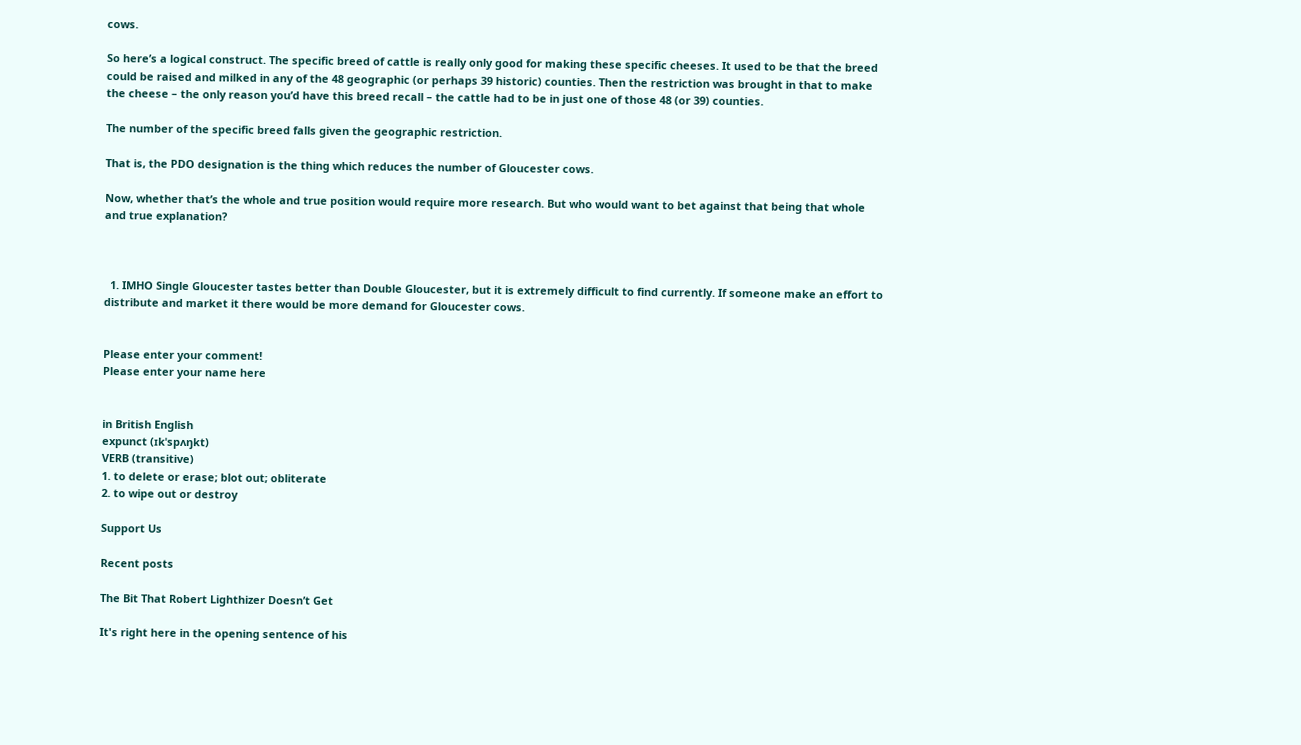cows.

So here’s a logical construct. The specific breed of cattle is really only good for making these specific cheeses. It used to be that the breed could be raised and milked in any of the 48 geographic (or perhaps 39 historic) counties. Then the restriction was brought in that to make the cheese – the only reason you’d have this breed recall – the cattle had to be in just one of those 48 (or 39) counties.

The number of the specific breed falls given the geographic restriction.

That is, the PDO designation is the thing which reduces the number of Gloucester cows.

Now, whether that’s the whole and true position would require more research. But who would want to bet against that being that whole and true explanation?



  1. IMHO Single Gloucester tastes better than Double Gloucester, but it is extremely difficult to find currently. If someone make an effort to distribute and market it there would be more demand for Gloucester cows.


Please enter your comment!
Please enter your name here


in British English
expunct (ɪkˈspʌŋkt)
VERB (transitive)
1. to delete or erase; blot out; obliterate
2. to wipe out or destroy

Support Us

Recent posts

The Bit That Robert Lighthizer Doesn’t Get

It's right here in the opening sentence of his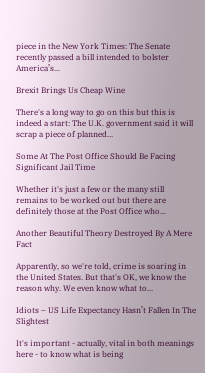piece in the New York Times: The Senate recently passed a bill intended to bolster America’s...

Brexit Brings Us Cheap Wine

There's a long way to go on this but this is indeed a start: The U.K. government said it will scrap a piece of planned...

Some At The Post Office Should Be Facing Significant Jail Time

Whether it's just a few or the many still remains to be worked out but there are definitely those at the Post Office who...

Another Beautiful Theory Destroyed By A Mere Fact

Apparently, so we're told, crime is soaring in the United States. But that's OK, we know the reason why. We even know what to...

Idiots – US Life Expectancy Hasn’t Fallen In The Slightest

It's important - actually, vital in both meanings here - to know what is being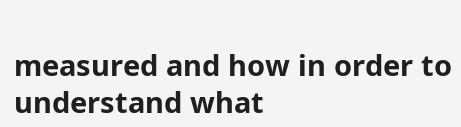measured and how in order to understand what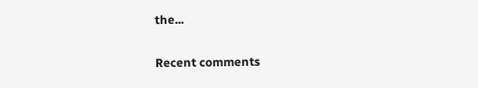the...

Recent comments